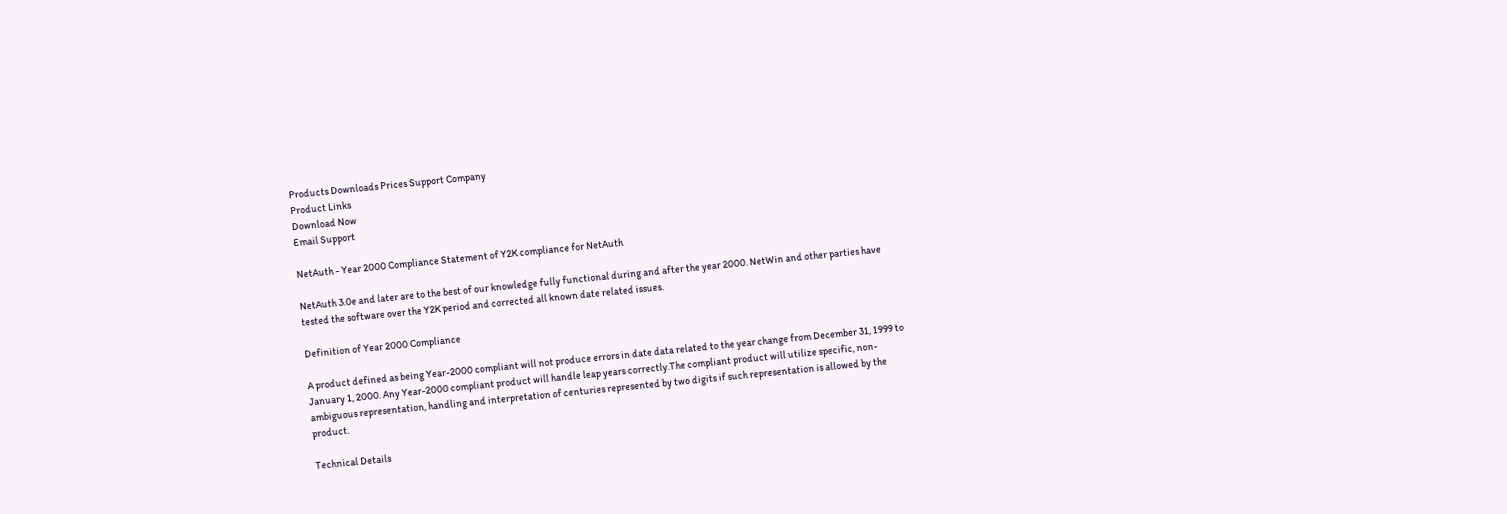Products Downloads Prices Support Company
Product Links
Download Now
Email Support

NetAuth - Year 2000 Compliance Statement of Y2K compliance for NetAuth

NetAuth 3.0e and later are to the best of our knowledge fully functional during and after the year 2000. NetWin and other parties have tested the software over the Y2K period and corrected all known date related issues.

Definition of Year 2000 Compliance

A product defined as being Year-2000 compliant will not produce errors in date data related to the year change from December 31, 1999 to January 1, 2000. Any Year-2000 compliant product will handle leap years correctly.The compliant product will utilize specific, non-ambiguous representation, handling and interpretation of centuries represented by two digits if such representation is allowed by the product.

Technical Details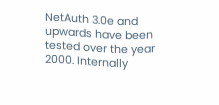NetAuth 3.0e and upwards have been tested over the year 2000. Internally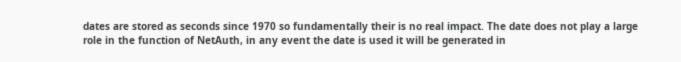dates are stored as seconds since 1970 so fundamentally their is no real impact. The date does not play a large role in the function of NetAuth, in any event the date is used it will be generated in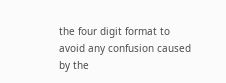the four digit format to avoid any confusion caused by the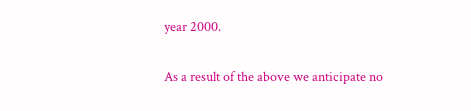year 2000.

As a result of the above we anticipate no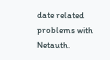date related problems with Netauth.